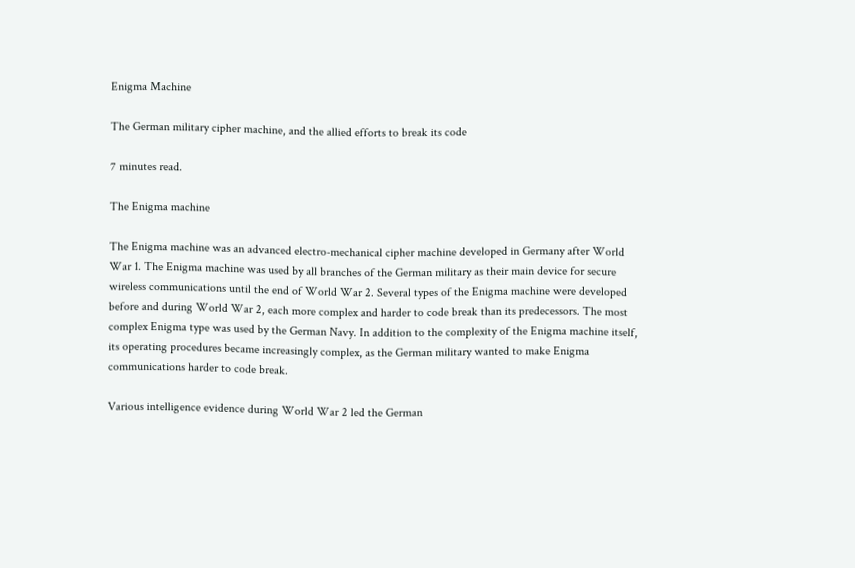Enigma Machine

The German military cipher machine, and the allied efforts to break its code

7 minutes read.

The Enigma machine

The Enigma machine was an advanced electro-mechanical cipher machine developed in Germany after World War 1. The Enigma machine was used by all branches of the German military as their main device for secure wireless communications until the end of World War 2. Several types of the Enigma machine were developed before and during World War 2, each more complex and harder to code break than its predecessors. The most complex Enigma type was used by the German Navy. In addition to the complexity of the Enigma machine itself, its operating procedures became increasingly complex, as the German military wanted to make Enigma communications harder to code break.

Various intelligence evidence during World War 2 led the German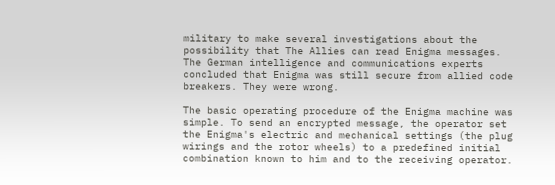military to make several investigations about the possibility that The Allies can read Enigma messages. The German intelligence and communications experts concluded that Enigma was still secure from allied code breakers. They were wrong.

The basic operating procedure of the Enigma machine was simple. To send an encrypted message, the operator set the Enigma's electric and mechanical settings (the plug wirings and the rotor wheels) to a predefined initial combination known to him and to the receiving operator.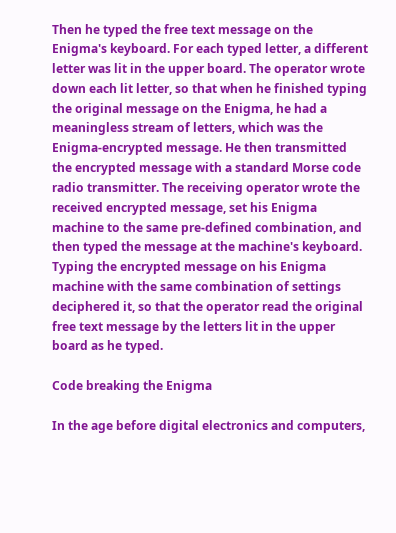Then he typed the free text message on the Enigma's keyboard. For each typed letter, a different letter was lit in the upper board. The operator wrote down each lit letter, so that when he finished typing the original message on the Enigma, he had a meaningless stream of letters, which was the Enigma-encrypted message. He then transmitted the encrypted message with a standard Morse code radio transmitter. The receiving operator wrote the received encrypted message, set his Enigma machine to the same pre-defined combination, and then typed the message at the machine's keyboard. Typing the encrypted message on his Enigma machine with the same combination of settings deciphered it, so that the operator read the original free text message by the letters lit in the upper board as he typed.

Code breaking the Enigma

In the age before digital electronics and computers,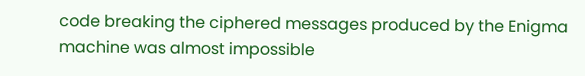code breaking the ciphered messages produced by the Enigma machine was almost impossible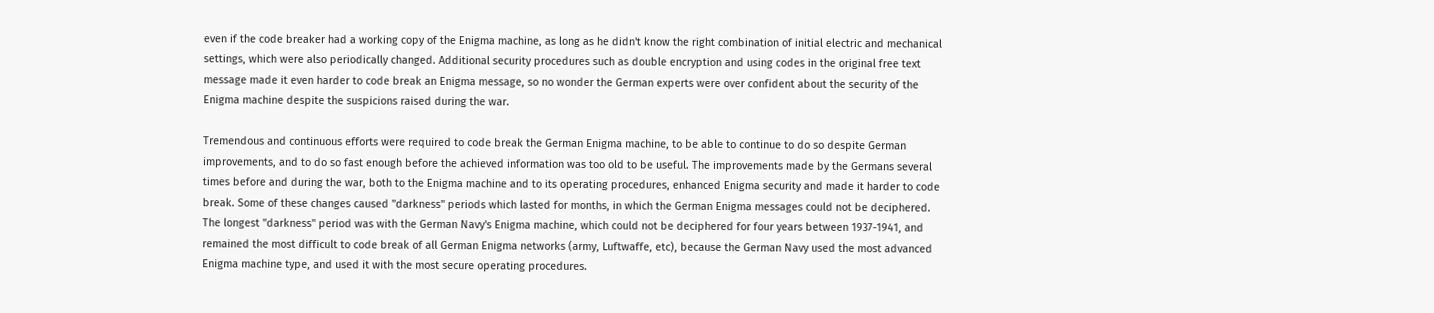even if the code breaker had a working copy of the Enigma machine, as long as he didn't know the right combination of initial electric and mechanical settings, which were also periodically changed. Additional security procedures such as double encryption and using codes in the original free text message made it even harder to code break an Enigma message, so no wonder the German experts were over confident about the security of the Enigma machine despite the suspicions raised during the war.

Tremendous and continuous efforts were required to code break the German Enigma machine, to be able to continue to do so despite German improvements, and to do so fast enough before the achieved information was too old to be useful. The improvements made by the Germans several times before and during the war, both to the Enigma machine and to its operating procedures, enhanced Enigma security and made it harder to code break. Some of these changes caused "darkness" periods which lasted for months, in which the German Enigma messages could not be deciphered. The longest "darkness" period was with the German Navy's Enigma machine, which could not be deciphered for four years between 1937-1941, and remained the most difficult to code break of all German Enigma networks (army, Luftwaffe, etc), because the German Navy used the most advanced Enigma machine type, and used it with the most secure operating procedures.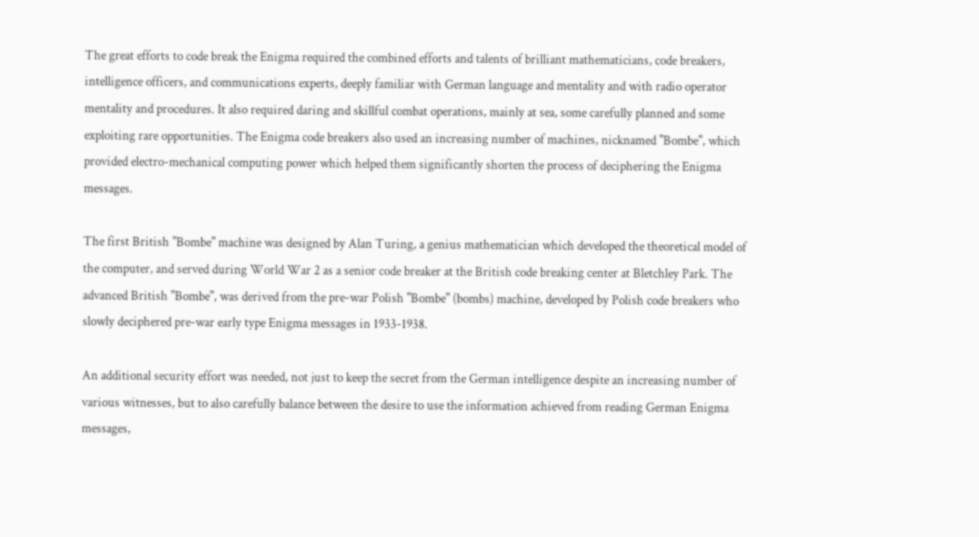The great efforts to code break the Enigma required the combined efforts and talents of brilliant mathematicians, code breakers, intelligence officers, and communications experts, deeply familiar with German language and mentality and with radio operator mentality and procedures. It also required daring and skillful combat operations, mainly at sea, some carefully planned and some exploiting rare opportunities. The Enigma code breakers also used an increasing number of machines, nicknamed "Bombe", which provided electro-mechanical computing power which helped them significantly shorten the process of deciphering the Enigma messages.

The first British "Bombe" machine was designed by Alan Turing, a genius mathematician which developed the theoretical model of the computer, and served during World War 2 as a senior code breaker at the British code breaking center at Bletchley Park. The advanced British "Bombe", was derived from the pre-war Polish "Bombe" (bombs) machine, developed by Polish code breakers who slowly deciphered pre-war early type Enigma messages in 1933-1938.

An additional security effort was needed, not just to keep the secret from the German intelligence despite an increasing number of various witnesses, but to also carefully balance between the desire to use the information achieved from reading German Enigma messages,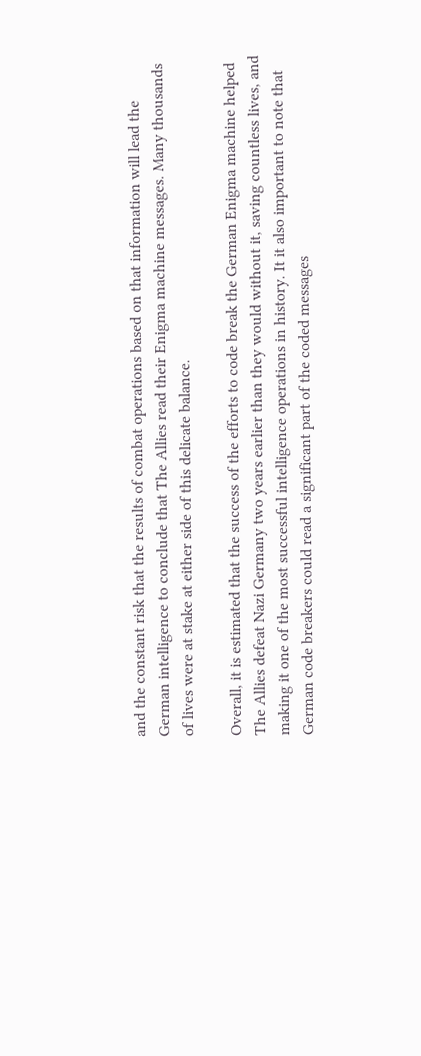and the constant risk that the results of combat operations based on that information will lead the German intelligence to conclude that The Allies read their Enigma machine messages. Many thousands of lives were at stake at either side of this delicate balance.

Overall, it is estimated that the success of the efforts to code break the German Enigma machine helped The Allies defeat Nazi Germany two years earlier than they would without it, saving countless lives, and making it one of the most successful intelligence operations in history. It it also important to note that German code breakers could read a significant part of the coded messages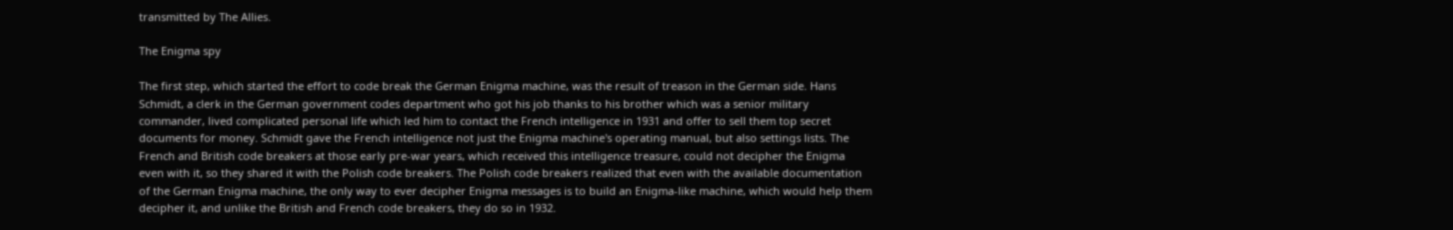transmitted by The Allies.

The Enigma spy

The first step, which started the effort to code break the German Enigma machine, was the result of treason in the German side. Hans Schmidt, a clerk in the German government codes department who got his job thanks to his brother which was a senior military commander, lived complicated personal life which led him to contact the French intelligence in 1931 and offer to sell them top secret documents for money. Schmidt gave the French intelligence not just the Enigma machine's operating manual, but also settings lists. The French and British code breakers at those early pre-war years, which received this intelligence treasure, could not decipher the Enigma even with it, so they shared it with the Polish code breakers. The Polish code breakers realized that even with the available documentation of the German Enigma machine, the only way to ever decipher Enigma messages is to build an Enigma-like machine, which would help them decipher it, and unlike the British and French code breakers, they do so in 1932.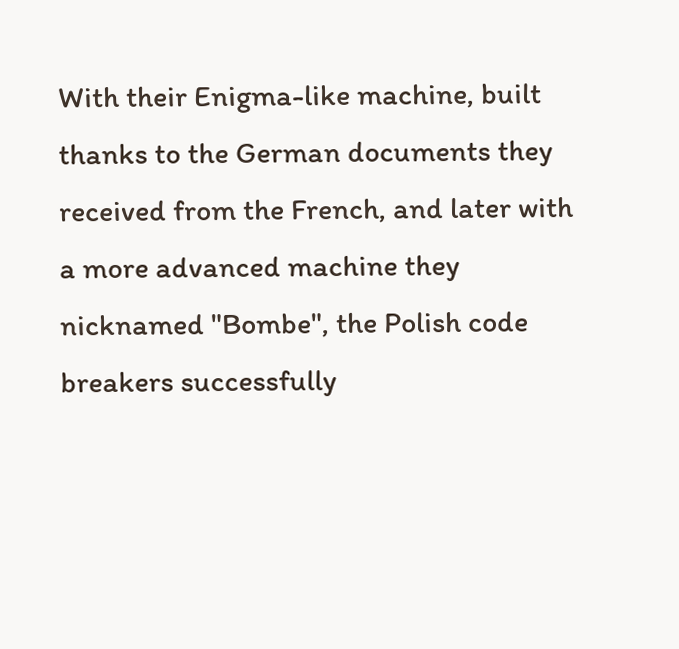With their Enigma-like machine, built thanks to the German documents they received from the French, and later with a more advanced machine they nicknamed "Bombe", the Polish code breakers successfully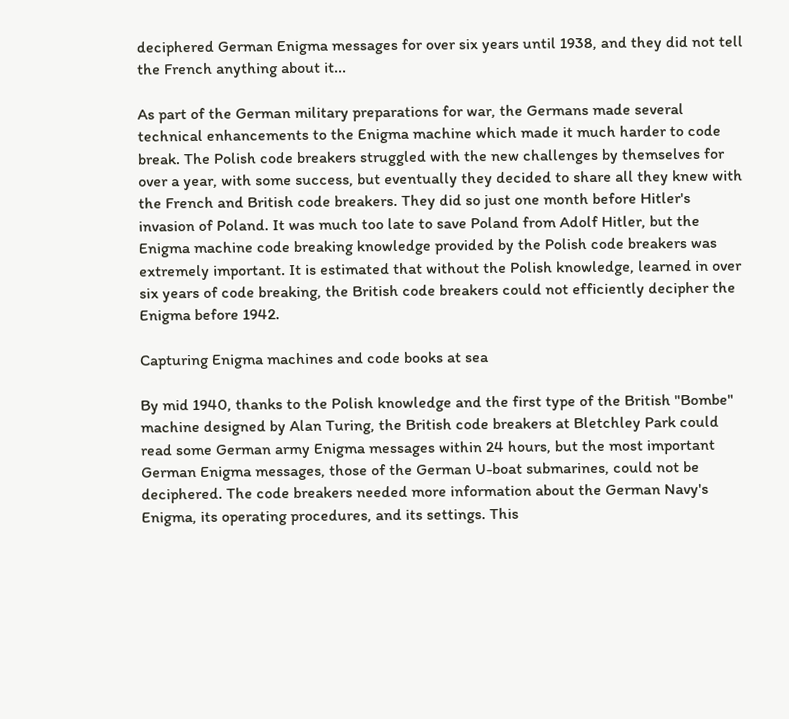deciphered German Enigma messages for over six years until 1938, and they did not tell the French anything about it...

As part of the German military preparations for war, the Germans made several technical enhancements to the Enigma machine which made it much harder to code break. The Polish code breakers struggled with the new challenges by themselves for over a year, with some success, but eventually they decided to share all they knew with the French and British code breakers. They did so just one month before Hitler's invasion of Poland. It was much too late to save Poland from Adolf Hitler, but the Enigma machine code breaking knowledge provided by the Polish code breakers was extremely important. It is estimated that without the Polish knowledge, learned in over six years of code breaking, the British code breakers could not efficiently decipher the Enigma before 1942.

Capturing Enigma machines and code books at sea

By mid 1940, thanks to the Polish knowledge and the first type of the British "Bombe" machine designed by Alan Turing, the British code breakers at Bletchley Park could read some German army Enigma messages within 24 hours, but the most important German Enigma messages, those of the German U-boat submarines, could not be deciphered. The code breakers needed more information about the German Navy's Enigma, its operating procedures, and its settings. This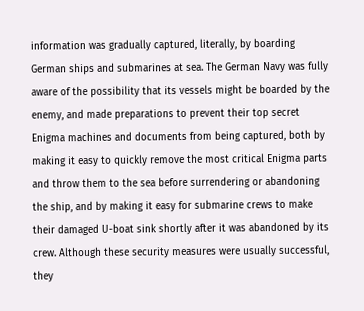information was gradually captured, literally, by boarding German ships and submarines at sea. The German Navy was fully aware of the possibility that its vessels might be boarded by the enemy, and made preparations to prevent their top secret Enigma machines and documents from being captured, both by making it easy to quickly remove the most critical Enigma parts and throw them to the sea before surrendering or abandoning the ship, and by making it easy for submarine crews to make their damaged U-boat sink shortly after it was abandoned by its crew. Although these security measures were usually successful, they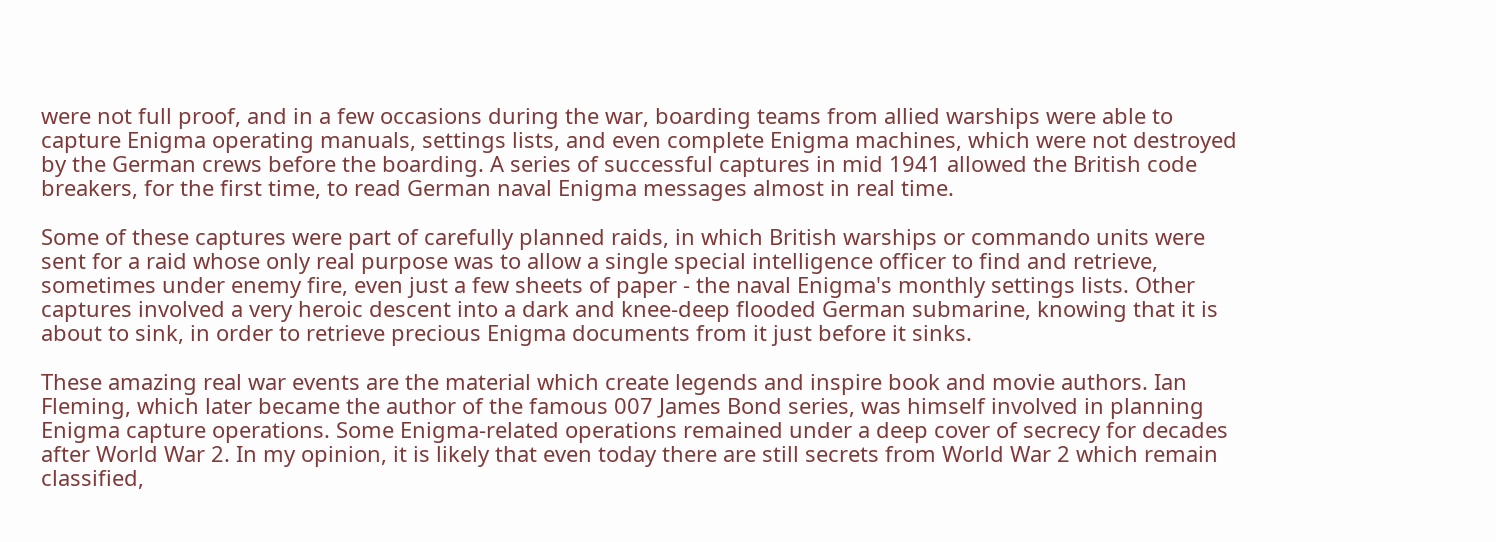were not full proof, and in a few occasions during the war, boarding teams from allied warships were able to capture Enigma operating manuals, settings lists, and even complete Enigma machines, which were not destroyed by the German crews before the boarding. A series of successful captures in mid 1941 allowed the British code breakers, for the first time, to read German naval Enigma messages almost in real time.

Some of these captures were part of carefully planned raids, in which British warships or commando units were sent for a raid whose only real purpose was to allow a single special intelligence officer to find and retrieve, sometimes under enemy fire, even just a few sheets of paper - the naval Enigma's monthly settings lists. Other captures involved a very heroic descent into a dark and knee-deep flooded German submarine, knowing that it is about to sink, in order to retrieve precious Enigma documents from it just before it sinks.

These amazing real war events are the material which create legends and inspire book and movie authors. Ian Fleming, which later became the author of the famous 007 James Bond series, was himself involved in planning Enigma capture operations. Some Enigma-related operations remained under a deep cover of secrecy for decades after World War 2. In my opinion, it is likely that even today there are still secrets from World War 2 which remain classified,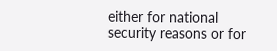either for national security reasons or for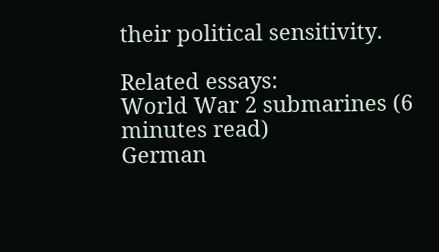their political sensitivity.

Related essays:
World War 2 submarines (6 minutes read)
German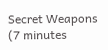Secret Weapons (7 minutes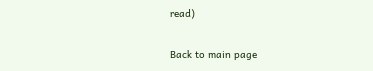read)

Back to main page